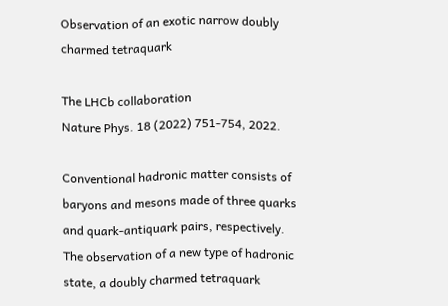Observation of an exotic narrow doubly charmed tetraquark

The LHCb collaboration
Nature Phys. 18 (2022) 751-754, 2022.

Conventional hadronic matter consists of baryons and mesons made of three quarks and quark-antiquark pairs, respectively. The observation of a new type of hadronic state, a doubly charmed tetraquark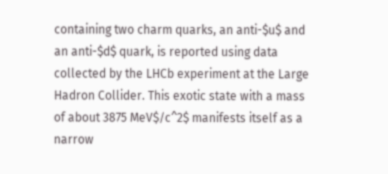containing two charm quarks, an anti-$u$ and an anti-$d$ quark, is reported using data collected by the LHCb experiment at the Large Hadron Collider. This exotic state with a mass of about 3875 MeV$/c^2$ manifests itself as a narrow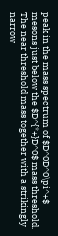peak in the mass spectrum of $D^0D^0\pi^+$ mesons just below the $D^{*+}D^0$ mass threshold. The near threshold mass together with a strikingly narrow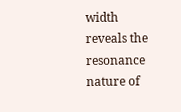width reveals the resonance nature of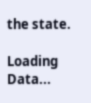the state.

Loading Data...